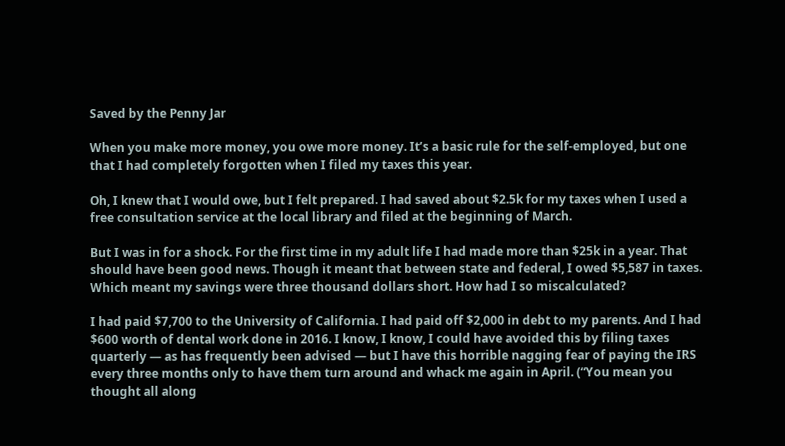Saved by the Penny Jar

When you make more money, you owe more money. It’s a basic rule for the self-employed, but one that I had completely forgotten when I filed my taxes this year.

Oh, I knew that I would owe, but I felt prepared. I had saved about $2.5k for my taxes when I used a free consultation service at the local library and filed at the beginning of March.

But I was in for a shock. For the first time in my adult life I had made more than $25k in a year. That should have been good news. Though it meant that between state and federal, I owed $5,587 in taxes. Which meant my savings were three thousand dollars short. How had I so miscalculated?

I had paid $7,700 to the University of California. I had paid off $2,000 in debt to my parents. And I had $600 worth of dental work done in 2016. I know, I know, I could have avoided this by filing taxes quarterly — as has frequently been advised — but I have this horrible nagging fear of paying the IRS every three months only to have them turn around and whack me again in April. (“You mean you thought all along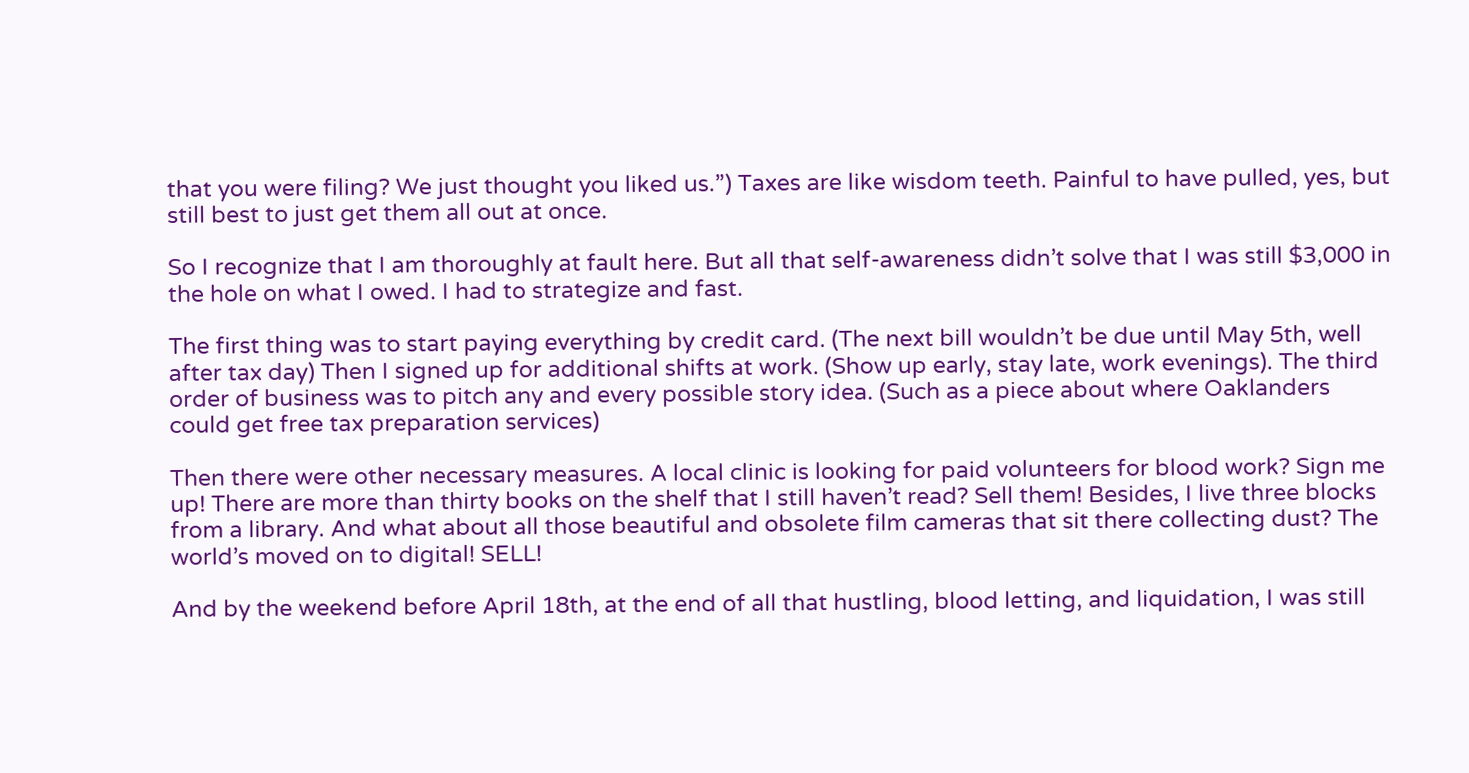that you were filing? We just thought you liked us.”) Taxes are like wisdom teeth. Painful to have pulled, yes, but still best to just get them all out at once.

So I recognize that I am thoroughly at fault here. But all that self-awareness didn’t solve that I was still $3,000 in the hole on what I owed. I had to strategize and fast.

The first thing was to start paying everything by credit card. (The next bill wouldn’t be due until May 5th, well after tax day) Then I signed up for additional shifts at work. (Show up early, stay late, work evenings). The third order of business was to pitch any and every possible story idea. (Such as a piece about where Oaklanders could get free tax preparation services)

Then there were other necessary measures. A local clinic is looking for paid volunteers for blood work? Sign me up! There are more than thirty books on the shelf that I still haven’t read? Sell them! Besides, I live three blocks from a library. And what about all those beautiful and obsolete film cameras that sit there collecting dust? The world’s moved on to digital! SELL!

And by the weekend before April 18th, at the end of all that hustling, blood letting, and liquidation, I was still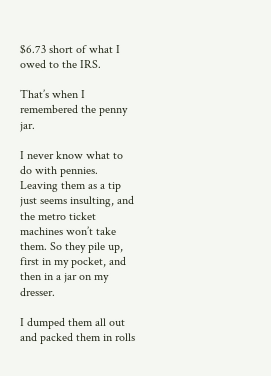$6.73 short of what I owed to the IRS.

That’s when I remembered the penny jar.

I never know what to do with pennies. Leaving them as a tip just seems insulting, and the metro ticket machines won’t take them. So they pile up, first in my pocket, and then in a jar on my dresser.

I dumped them all out and packed them in rolls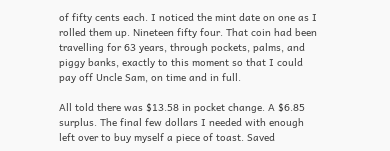of fifty cents each. I noticed the mint date on one as I rolled them up. Nineteen fifty four. That coin had been travelling for 63 years, through pockets, palms, and piggy banks, exactly to this moment so that I could pay off Uncle Sam, on time and in full.

All told there was $13.58 in pocket change. A $6.85 surplus. The final few dollars I needed with enough left over to buy myself a piece of toast. Saved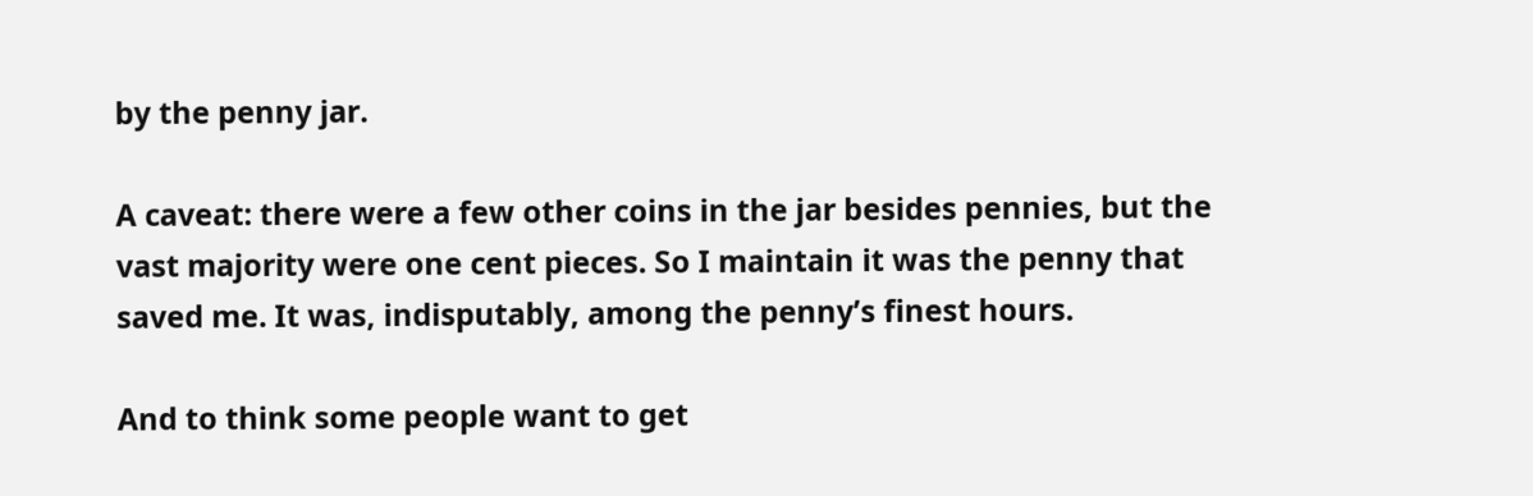by the penny jar.

A caveat: there were a few other coins in the jar besides pennies, but the vast majority were one cent pieces. So I maintain it was the penny that saved me. It was, indisputably, among the penny’s finest hours.

And to think some people want to get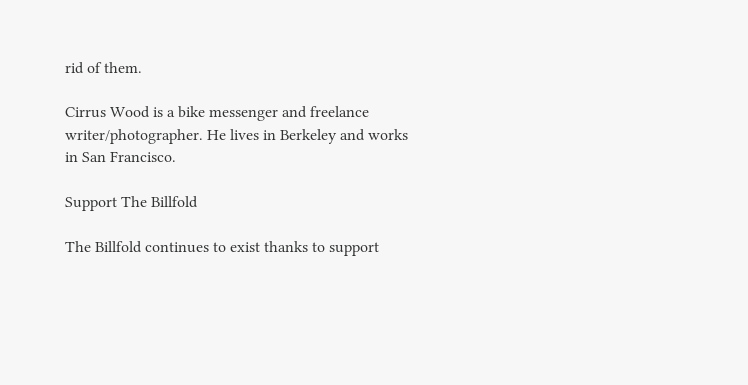rid of them.

Cirrus Wood is a bike messenger and freelance writer/photographer. He lives in Berkeley and works in San Francisco.

Support The Billfold

The Billfold continues to exist thanks to support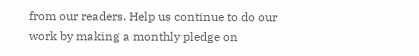from our readers. Help us continue to do our work by making a monthly pledge on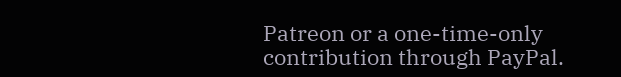Patreon or a one-time-only contribution through PayPal.